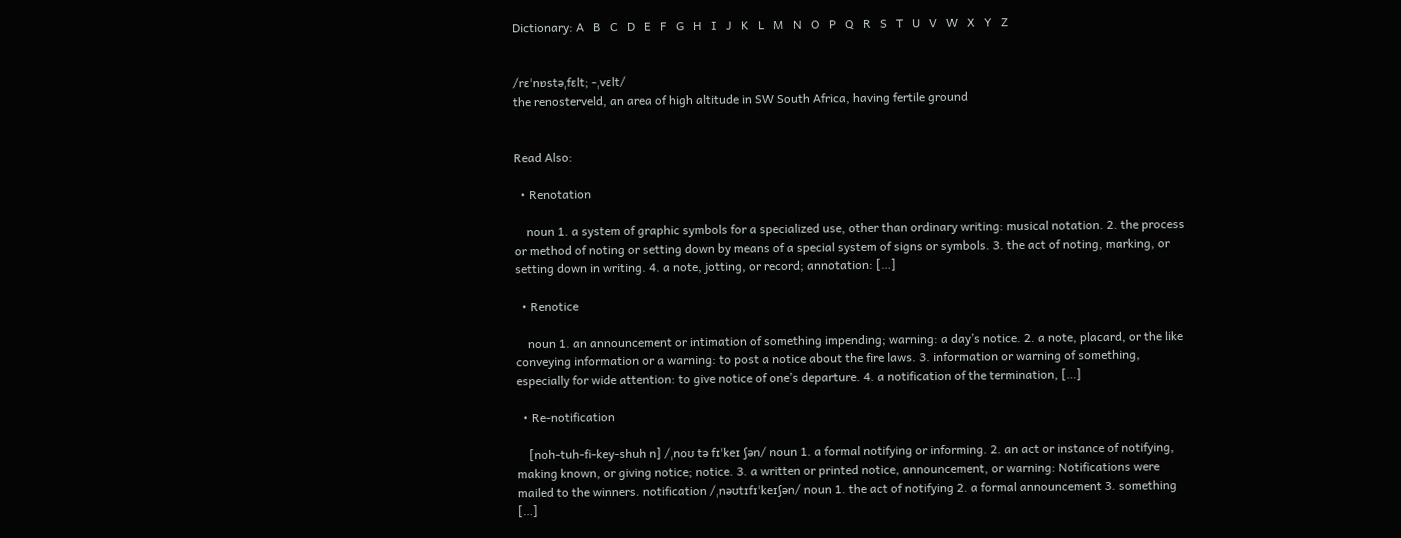Dictionary: A   B   C   D   E   F   G   H   I   J   K   L   M   N   O   P   Q   R   S   T   U   V   W   X   Y   Z


/rɛˈnɒstəˌfɛlt; -ˌvɛlt/
the renosterveld, an area of high altitude in SW South Africa, having fertile ground


Read Also:

  • Renotation

    noun 1. a system of graphic symbols for a specialized use, other than ordinary writing: musical notation. 2. the process or method of noting or setting down by means of a special system of signs or symbols. 3. the act of noting, marking, or setting down in writing. 4. a note, jotting, or record; annotation: […]

  • Renotice

    noun 1. an announcement or intimation of something impending; warning: a day’s notice. 2. a note, placard, or the like conveying information or a warning: to post a notice about the fire laws. 3. information or warning of something, especially for wide attention: to give notice of one’s departure. 4. a notification of the termination, […]

  • Re-notification

    [noh-tuh-fi-key-shuh n] /ˌnoʊ tə fɪˈkeɪ ʃən/ noun 1. a formal notifying or informing. 2. an act or instance of notifying, making known, or giving notice; notice. 3. a written or printed notice, announcement, or warning: Notifications were mailed to the winners. notification /ˌnəʊtɪfɪˈkeɪʃən/ noun 1. the act of notifying 2. a formal announcement 3. something […]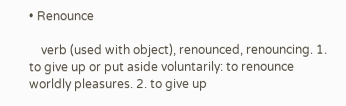• Renounce

    verb (used with object), renounced, renouncing. 1. to give up or put aside voluntarily: to renounce worldly pleasures. 2. to give up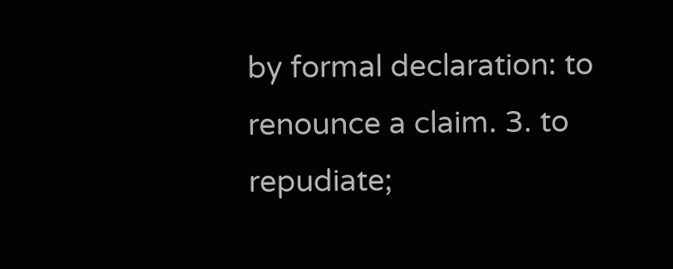by formal declaration: to renounce a claim. 3. to repudiate;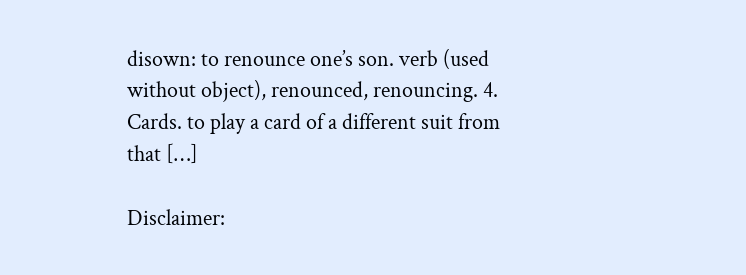disown: to renounce one’s son. verb (used without object), renounced, renouncing. 4. Cards. to play a card of a different suit from that […]

Disclaimer: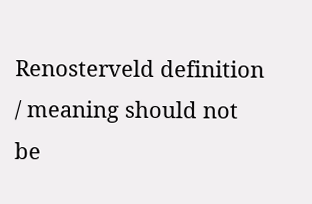Renosterveld definition / meaning should not be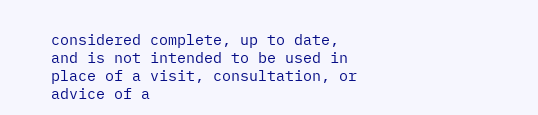considered complete, up to date, and is not intended to be used in place of a visit, consultation, or advice of a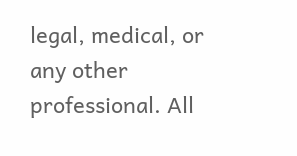legal, medical, or any other professional. All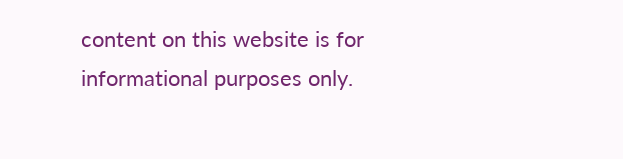content on this website is for informational purposes only.